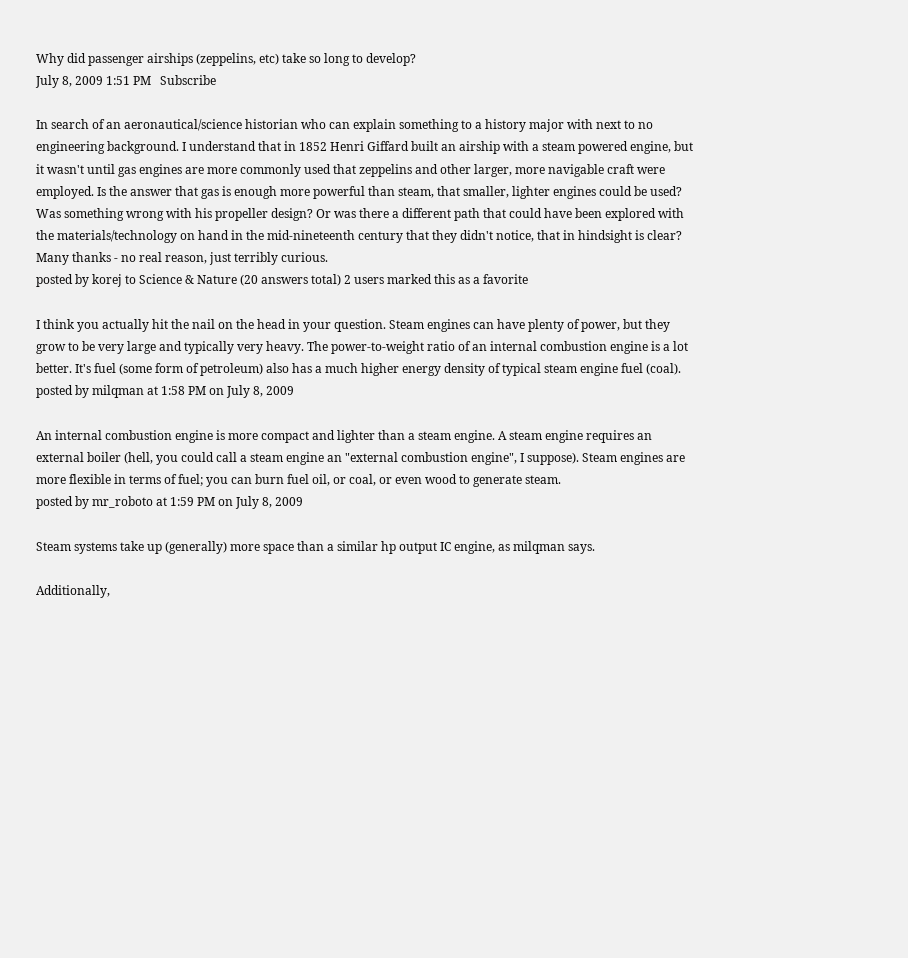Why did passenger airships (zeppelins, etc) take so long to develop?
July 8, 2009 1:51 PM   Subscribe

In search of an aeronautical/science historian who can explain something to a history major with next to no engineering background. I understand that in 1852 Henri Giffard built an airship with a steam powered engine, but it wasn't until gas engines are more commonly used that zeppelins and other larger, more navigable craft were employed. Is the answer that gas is enough more powerful than steam, that smaller, lighter engines could be used? Was something wrong with his propeller design? Or was there a different path that could have been explored with the materials/technology on hand in the mid-nineteenth century that they didn't notice, that in hindsight is clear? Many thanks - no real reason, just terribly curious.
posted by korej to Science & Nature (20 answers total) 2 users marked this as a favorite

I think you actually hit the nail on the head in your question. Steam engines can have plenty of power, but they grow to be very large and typically very heavy. The power-to-weight ratio of an internal combustion engine is a lot better. It's fuel (some form of petroleum) also has a much higher energy density of typical steam engine fuel (coal).
posted by milqman at 1:58 PM on July 8, 2009

An internal combustion engine is more compact and lighter than a steam engine. A steam engine requires an external boiler (hell, you could call a steam engine an "external combustion engine", I suppose). Steam engines are more flexible in terms of fuel; you can burn fuel oil, or coal, or even wood to generate steam.
posted by mr_roboto at 1:59 PM on July 8, 2009

Steam systems take up (generally) more space than a similar hp output IC engine, as milqman says.

Additionally,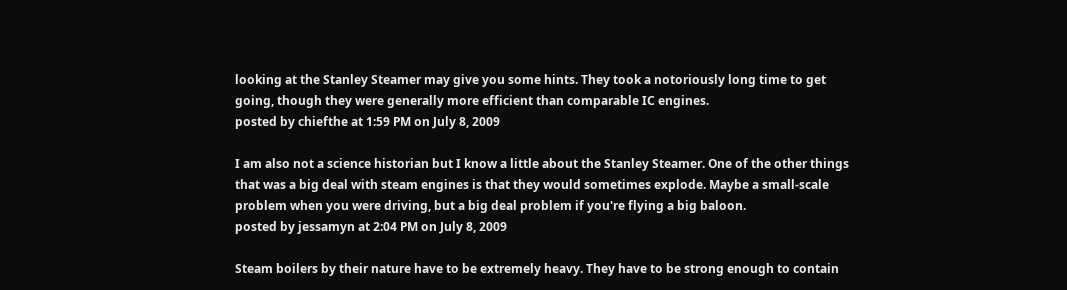looking at the Stanley Steamer may give you some hints. They took a notoriously long time to get going, though they were generally more efficient than comparable IC engines.
posted by chiefthe at 1:59 PM on July 8, 2009

I am also not a science historian but I know a little about the Stanley Steamer. One of the other things that was a big deal with steam engines is that they would sometimes explode. Maybe a small-scale problem when you were driving, but a big deal problem if you're flying a big baloon.
posted by jessamyn at 2:04 PM on July 8, 2009

Steam boilers by their nature have to be extremely heavy. They have to be strong enough to contain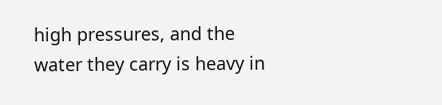high pressures, and the water they carry is heavy in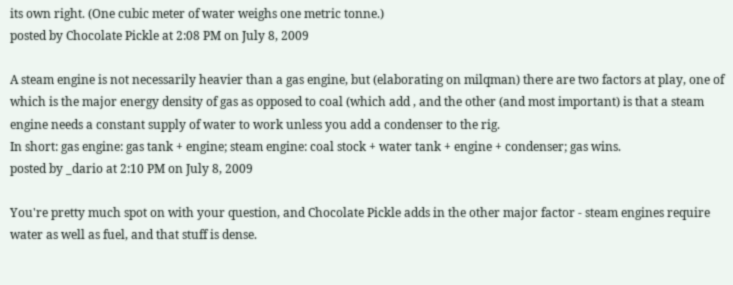its own right. (One cubic meter of water weighs one metric tonne.)
posted by Chocolate Pickle at 2:08 PM on July 8, 2009

A steam engine is not necessarily heavier than a gas engine, but (elaborating on milqman) there are two factors at play, one of which is the major energy density of gas as opposed to coal (which add , and the other (and most important) is that a steam engine needs a constant supply of water to work unless you add a condenser to the rig.
In short: gas engine: gas tank + engine; steam engine: coal stock + water tank + engine + condenser; gas wins.
posted by _dario at 2:10 PM on July 8, 2009

You're pretty much spot on with your question, and Chocolate Pickle adds in the other major factor - steam engines require water as well as fuel, and that stuff is dense.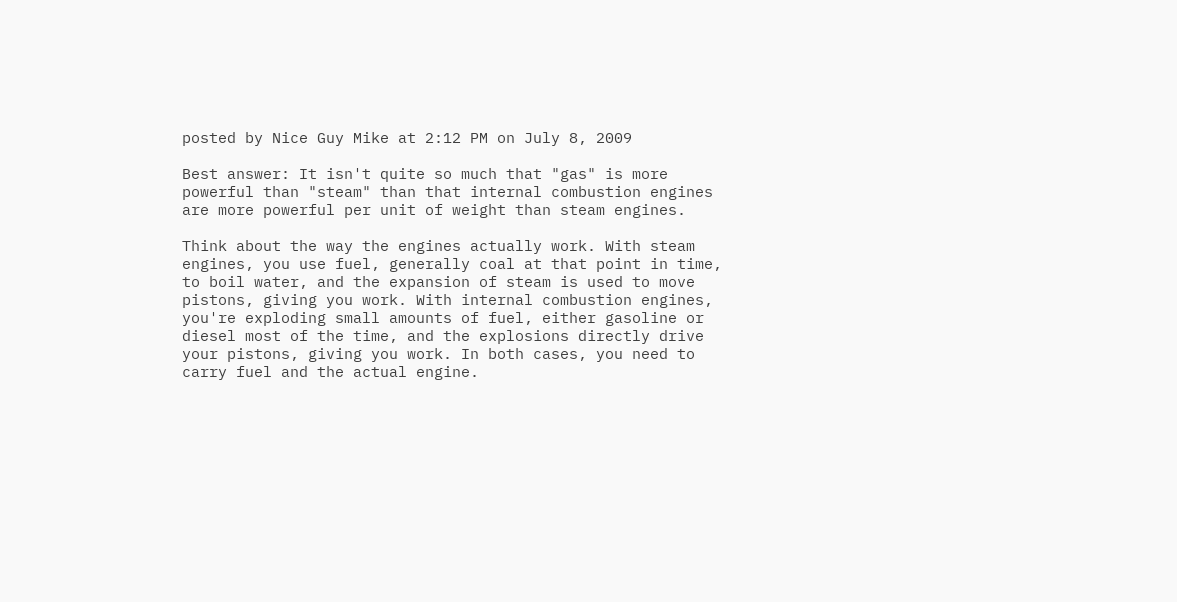posted by Nice Guy Mike at 2:12 PM on July 8, 2009

Best answer: It isn't quite so much that "gas" is more powerful than "steam" than that internal combustion engines are more powerful per unit of weight than steam engines.

Think about the way the engines actually work. With steam engines, you use fuel, generally coal at that point in time, to boil water, and the expansion of steam is used to move pistons, giving you work. With internal combustion engines, you're exploding small amounts of fuel, either gasoline or diesel most of the time, and the explosions directly drive your pistons, giving you work. In both cases, you need to carry fuel and the actual engine.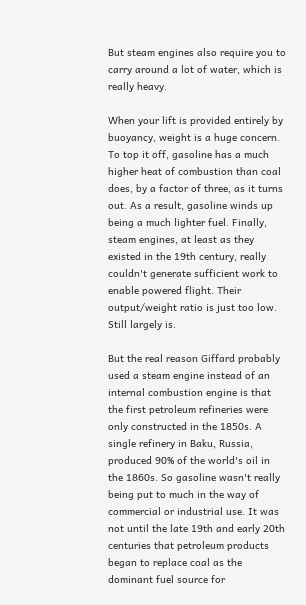But steam engines also require you to carry around a lot of water, which is really heavy.

When your lift is provided entirely by buoyancy, weight is a huge concern. To top it off, gasoline has a much higher heat of combustion than coal does, by a factor of three, as it turns out. As a result, gasoline winds up being a much lighter fuel. Finally, steam engines, at least as they existed in the 19th century, really couldn't generate sufficient work to enable powered flight. Their output/weight ratio is just too low. Still largely is.

But the real reason Giffard probably used a steam engine instead of an internal combustion engine is that the first petroleum refineries were only constructed in the 1850s. A single refinery in Baku, Russia, produced 90% of the world's oil in the 1860s. So gasoline wasn't really being put to much in the way of commercial or industrial use. It was not until the late 19th and early 20th centuries that petroleum products began to replace coal as the dominant fuel source for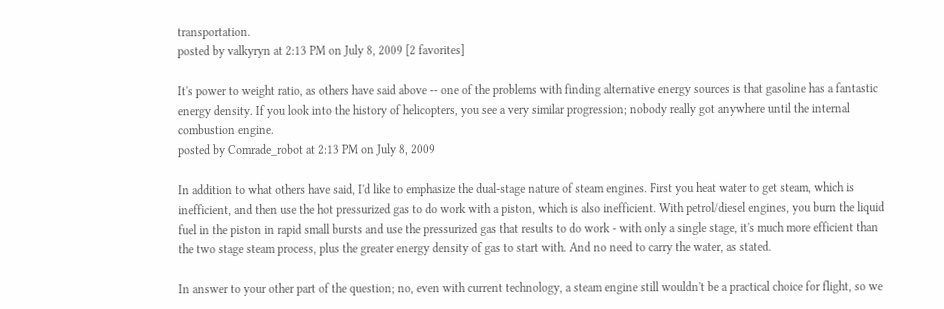transportation.
posted by valkyryn at 2:13 PM on July 8, 2009 [2 favorites]

It's power to weight ratio, as others have said above -- one of the problems with finding alternative energy sources is that gasoline has a fantastic energy density. If you look into the history of helicopters, you see a very similar progression; nobody really got anywhere until the internal combustion engine.
posted by Comrade_robot at 2:13 PM on July 8, 2009

In addition to what others have said, I'd like to emphasize the dual-stage nature of steam engines. First you heat water to get steam, which is inefficient, and then use the hot pressurized gas to do work with a piston, which is also inefficient. With petrol/diesel engines, you burn the liquid fuel in the piston in rapid small bursts and use the pressurized gas that results to do work - with only a single stage, it's much more efficient than the two stage steam process, plus the greater energy density of gas to start with. And no need to carry the water, as stated.

In answer to your other part of the question; no, even with current technology, a steam engine still wouldn't be a practical choice for flight, so we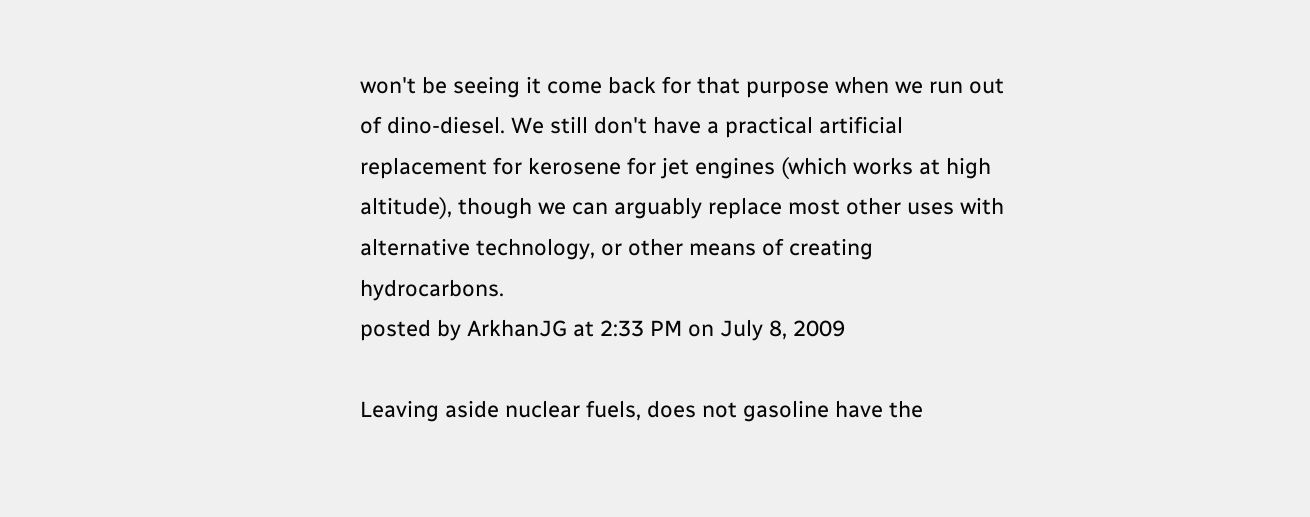won't be seeing it come back for that purpose when we run out of dino-diesel. We still don't have a practical artificial replacement for kerosene for jet engines (which works at high altitude), though we can arguably replace most other uses with alternative technology, or other means of creating hydrocarbons.
posted by ArkhanJG at 2:33 PM on July 8, 2009

Leaving aside nuclear fuels, does not gasoline have the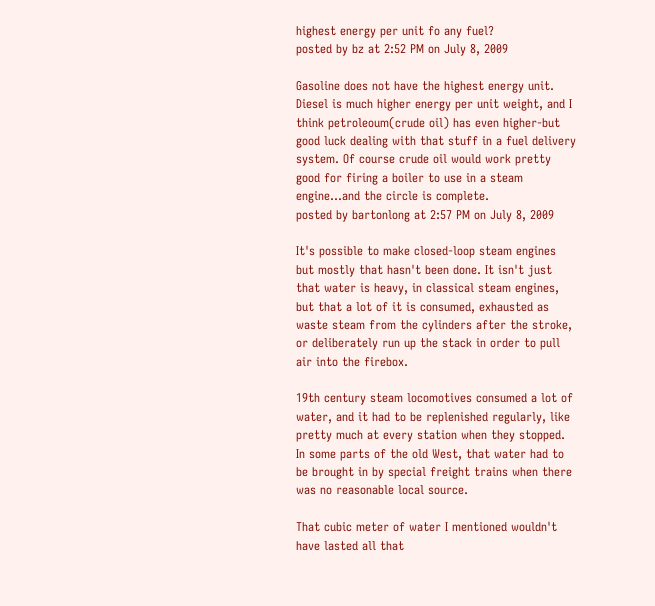highest energy per unit fo any fuel?
posted by bz at 2:52 PM on July 8, 2009

Gasoline does not have the highest energy unit. Diesel is much higher energy per unit weight, and I think petroleoum(crude oil) has even higher-but good luck dealing with that stuff in a fuel delivery system. Of course crude oil would work pretty good for firing a boiler to use in a steam engine...and the circle is complete.
posted by bartonlong at 2:57 PM on July 8, 2009

It's possible to make closed-loop steam engines but mostly that hasn't been done. It isn't just that water is heavy, in classical steam engines, but that a lot of it is consumed, exhausted as waste steam from the cylinders after the stroke, or deliberately run up the stack in order to pull air into the firebox.

19th century steam locomotives consumed a lot of water, and it had to be replenished regularly, like pretty much at every station when they stopped. In some parts of the old West, that water had to be brought in by special freight trains when there was no reasonable local source.

That cubic meter of water I mentioned wouldn't have lasted all that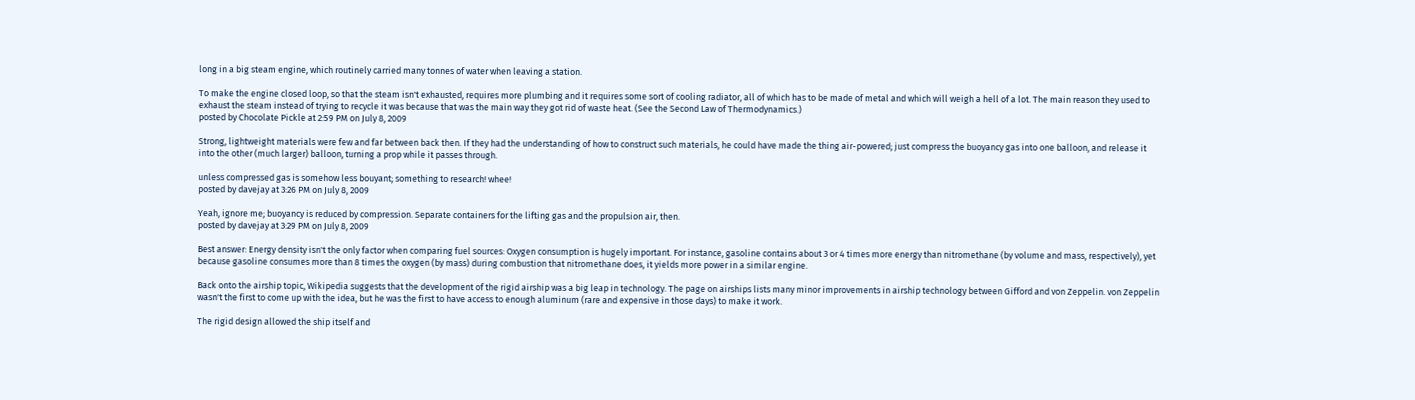long in a big steam engine, which routinely carried many tonnes of water when leaving a station.

To make the engine closed loop, so that the steam isn't exhausted, requires more plumbing and it requires some sort of cooling radiator, all of which has to be made of metal and which will weigh a hell of a lot. The main reason they used to exhaust the steam instead of trying to recycle it was because that was the main way they got rid of waste heat. (See the Second Law of Thermodynamics.)
posted by Chocolate Pickle at 2:59 PM on July 8, 2009

Strong, lightweight materials were few and far between back then. If they had the understanding of how to construct such materials, he could have made the thing air-powered; just compress the buoyancy gas into one balloon, and release it into the other (much larger) balloon, turning a prop while it passes through.

unless compressed gas is somehow less bouyant; something to research! whee!
posted by davejay at 3:26 PM on July 8, 2009

Yeah, ignore me; buoyancy is reduced by compression. Separate containers for the lifting gas and the propulsion air, then.
posted by davejay at 3:29 PM on July 8, 2009

Best answer: Energy density isn't the only factor when comparing fuel sources: Oxygen consumption is hugely important. For instance, gasoline contains about 3 or 4 times more energy than nitromethane (by volume and mass, respectively), yet because gasoline consumes more than 8 times the oxygen (by mass) during combustion that nitromethane does, it yields more power in a similar engine.

Back onto the airship topic, Wikipedia suggests that the development of the rigid airship was a big leap in technology. The page on airships lists many minor improvements in airship technology between Gifford and von Zeppelin. von Zeppelin wasn't the first to come up with the idea, but he was the first to have access to enough aluminum (rare and expensive in those days) to make it work.

The rigid design allowed the ship itself and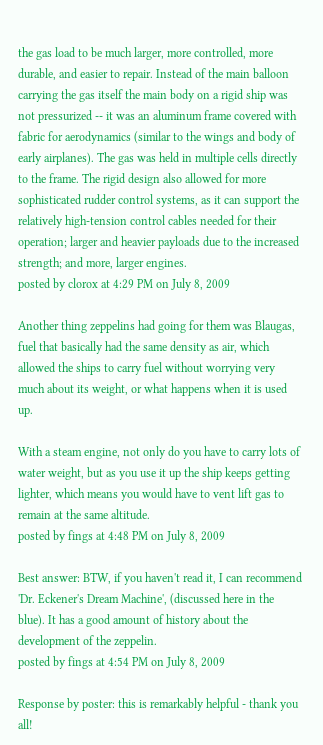the gas load to be much larger, more controlled, more durable, and easier to repair. Instead of the main balloon carrying the gas itself the main body on a rigid ship was not pressurized -- it was an aluminum frame covered with fabric for aerodynamics (similar to the wings and body of early airplanes). The gas was held in multiple cells directly to the frame. The rigid design also allowed for more sophisticated rudder control systems, as it can support the relatively high-tension control cables needed for their operation; larger and heavier payloads due to the increased strength; and more, larger engines.
posted by clorox at 4:29 PM on July 8, 2009

Another thing zeppelins had going for them was Blaugas, fuel that basically had the same density as air, which allowed the ships to carry fuel without worrying very much about its weight, or what happens when it is used up.

With a steam engine, not only do you have to carry lots of water weight, but as you use it up the ship keeps getting lighter, which means you would have to vent lift gas to remain at the same altitude.
posted by fings at 4:48 PM on July 8, 2009

Best answer: BTW, if you haven't read it, I can recommend 'Dr. Eckener's Dream Machine', (discussed here in the blue). It has a good amount of history about the development of the zeppelin.
posted by fings at 4:54 PM on July 8, 2009

Response by poster: this is remarkably helpful - thank you all!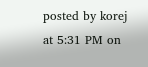posted by korej at 5:31 PM on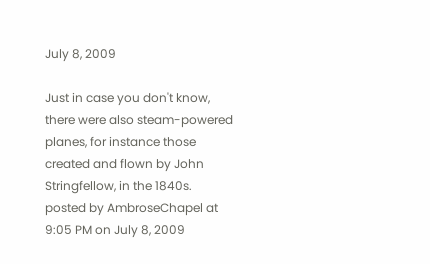July 8, 2009

Just in case you don't know, there were also steam-powered planes, for instance those created and flown by John Stringfellow, in the 1840s.
posted by AmbroseChapel at 9:05 PM on July 8, 2009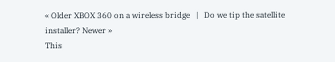« Older XBOX 360 on a wireless bridge   |   Do we tip the satellite installer? Newer »
This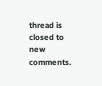thread is closed to new comments.